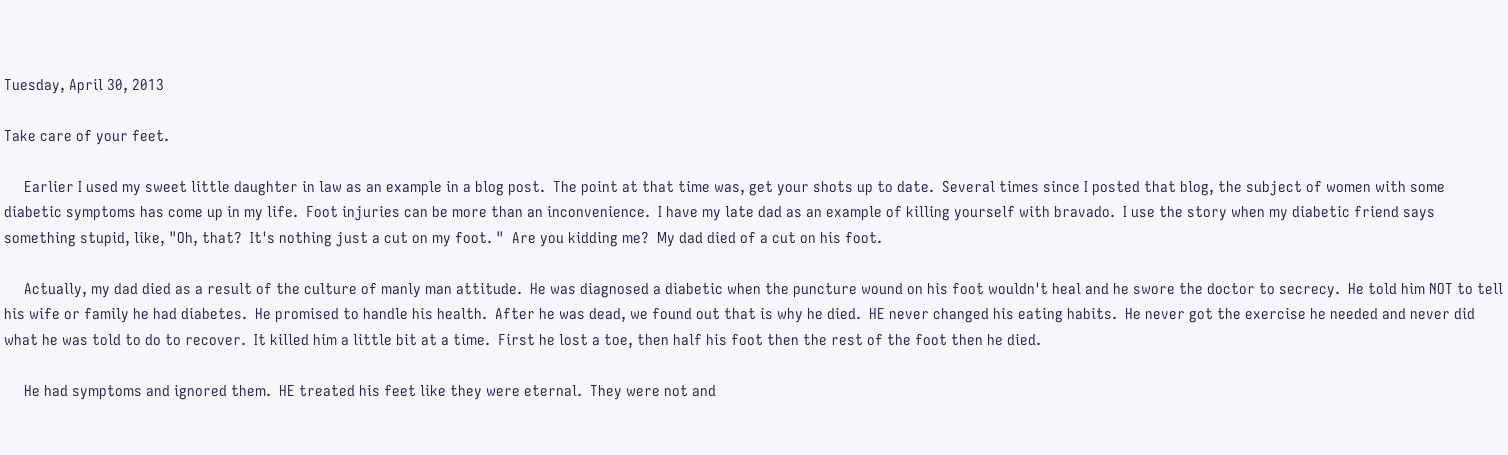Tuesday, April 30, 2013

Take care of your feet.

     Earlier I used my sweet little daughter in law as an example in a blog post.  The point at that time was, get your shots up to date.  Several times since I posted that blog, the subject of women with some diabetic symptoms has come up in my life.  Foot injuries can be more than an inconvenience.  I have my late dad as an example of killing yourself with bravado.  I use the story when my diabetic friend says something stupid, like, "Oh, that?  It's nothing just a cut on my foot. "  Are you kidding me?  My dad died of a cut on his foot.

     Actually, my dad died as a result of the culture of manly man attitude.  He was diagnosed a diabetic when the puncture wound on his foot wouldn't heal and he swore the doctor to secrecy.  He told him NOT to tell his wife or family he had diabetes.  He promised to handle his health.  After he was dead, we found out that is why he died.  HE never changed his eating habits.  He never got the exercise he needed and never did what he was told to do to recover.  It killed him a little bit at a time.  First he lost a toe, then half his foot then the rest of the foot then he died.

     He had symptoms and ignored them.  HE treated his feet like they were eternal.  They were not and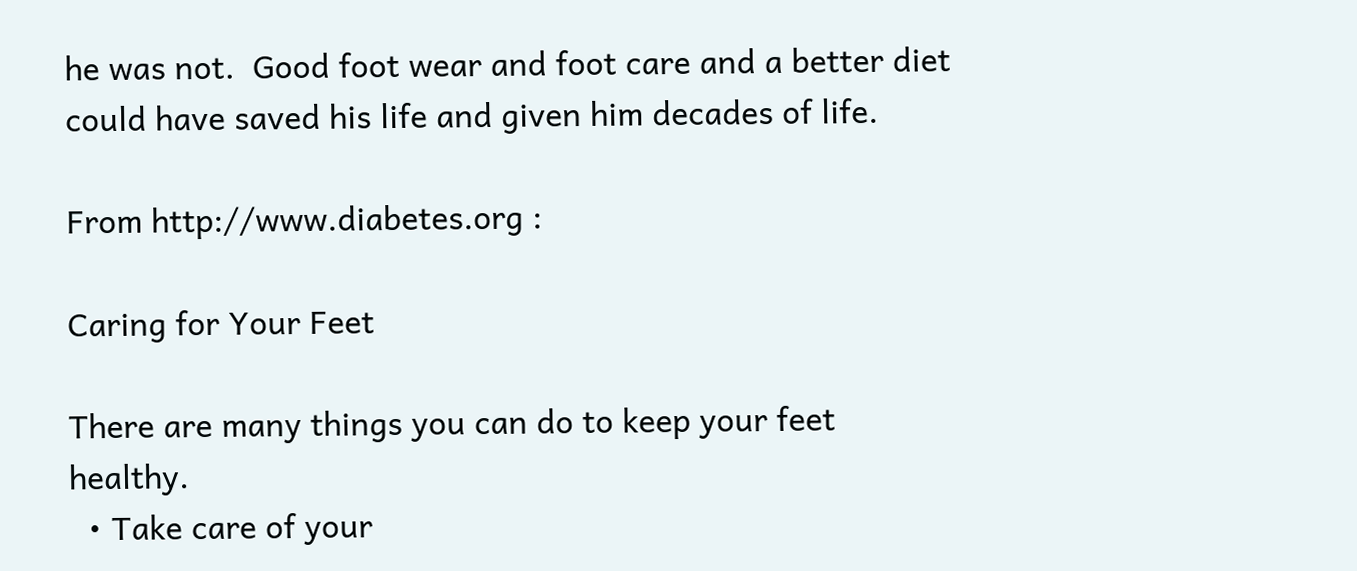he was not.  Good foot wear and foot care and a better diet could have saved his life and given him decades of life.

From http://www.diabetes.org :

Caring for Your Feet

There are many things you can do to keep your feet healthy.
  • Take care of your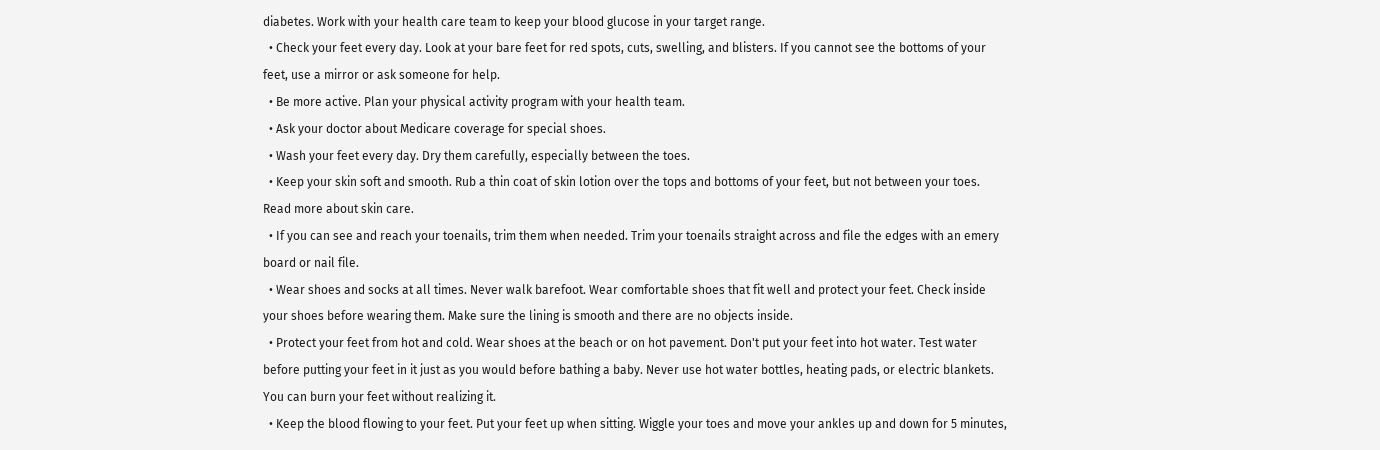diabetes. Work with your health care team to keep your blood glucose in your target range.
  • Check your feet every day. Look at your bare feet for red spots, cuts, swelling, and blisters. If you cannot see the bottoms of your feet, use a mirror or ask someone for help.
  • Be more active. Plan your physical activity program with your health team.
  • Ask your doctor about Medicare coverage for special shoes.
  • Wash your feet every day. Dry them carefully, especially between the toes.
  • Keep your skin soft and smooth. Rub a thin coat of skin lotion over the tops and bottoms of your feet, but not between your toes. Read more about skin care.
  • If you can see and reach your toenails, trim them when needed. Trim your toenails straight across and file the edges with an emery board or nail file.
  • Wear shoes and socks at all times. Never walk barefoot. Wear comfortable shoes that fit well and protect your feet. Check inside your shoes before wearing them. Make sure the lining is smooth and there are no objects inside.
  • Protect your feet from hot and cold. Wear shoes at the beach or on hot pavement. Don't put your feet into hot water. Test water before putting your feet in it just as you would before bathing a baby. Never use hot water bottles, heating pads, or electric blankets. You can burn your feet without realizing it.
  • Keep the blood flowing to your feet. Put your feet up when sitting. Wiggle your toes and move your ankles up and down for 5 minutes,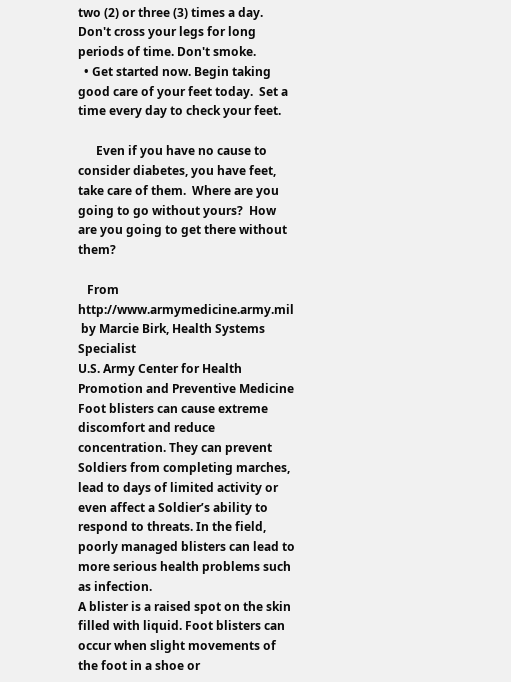two (2) or three (3) times a day. Don't cross your legs for long periods of time. Don't smoke.
  • Get started now. Begin taking good care of your feet today.  Set a time every day to check your feet.

      Even if you have no cause to consider diabetes, you have feet, take care of them.  Where are you going to go without yours?  How are you going to get there without them?

   From http://www.armymedicine.army.mil
 by Marcie Birk, Health Systems Specialist
U.S. Army Center for Health Promotion and Preventive Medicine
Foot blisters can cause extreme discomfort and reduce concentration. They can prevent Soldiers from completing marches, lead to days of limited activity or even affect a Soldier’s ability to respond to threats. In the field, poorly managed blisters can lead to more serious health problems such as infection.
A blister is a raised spot on the skin filled with liquid. Foot blisters can occur when slight movements of the foot in a shoe or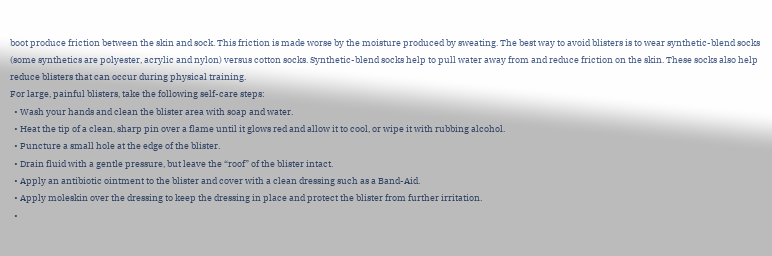boot produce friction between the skin and sock. This friction is made worse by the moisture produced by sweating. The best way to avoid blisters is to wear synthetic-blend socks (some synthetics are polyester, acrylic and nylon) versus cotton socks. Synthetic-blend socks help to pull water away from and reduce friction on the skin. These socks also help reduce blisters that can occur during physical training.
For large, painful blisters, take the following self-care steps:
  • Wash your hands and clean the blister area with soap and water.
  • Heat the tip of a clean, sharp pin over a flame until it glows red and allow it to cool, or wipe it with rubbing alcohol.
  • Puncture a small hole at the edge of the blister.
  • Drain fluid with a gentle pressure, but leave the “roof” of the blister intact.
  • Apply an antibiotic ointment to the blister and cover with a clean dressing such as a Band-Aid.
  • Apply moleskin over the dressing to keep the dressing in place and protect the blister from further irritation.
  •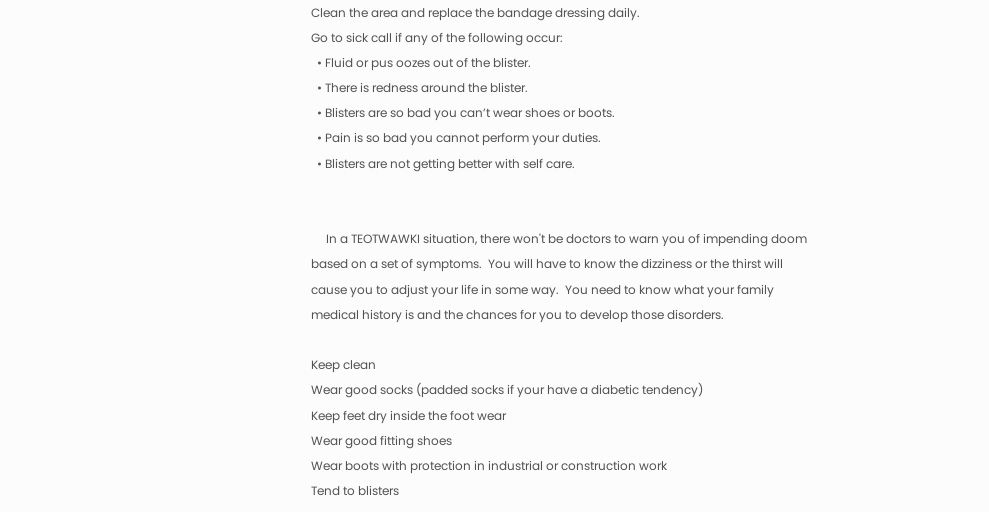Clean the area and replace the bandage dressing daily.
Go to sick call if any of the following occur:
  • Fluid or pus oozes out of the blister.
  • There is redness around the blister.
  • Blisters are so bad you can’t wear shoes or boots.
  • Pain is so bad you cannot perform your duties.
  • Blisters are not getting better with self care.


     In a TEOTWAWKI situation, there won't be doctors to warn you of impending doom based on a set of symptoms.  You will have to know the dizziness or the thirst will cause you to adjust your life in some way.  You need to know what your family medical history is and the chances for you to develop those disorders.

Keep clean
Wear good socks (padded socks if your have a diabetic tendency)
Keep feet dry inside the foot wear
Wear good fitting shoes
Wear boots with protection in industrial or construction work
Tend to blisters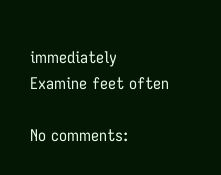immediately
Examine feet often

No comments: